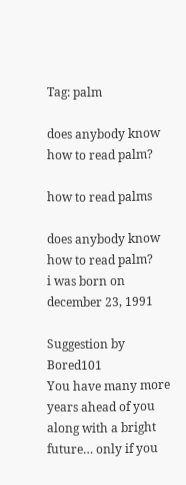Tag: palm

does anybody know how to read palm?

how to read palms

does anybody know how to read palm?
i was born on december 23, 1991

Suggestion by Bored101
You have many more years ahead of you along with a bright future… only if you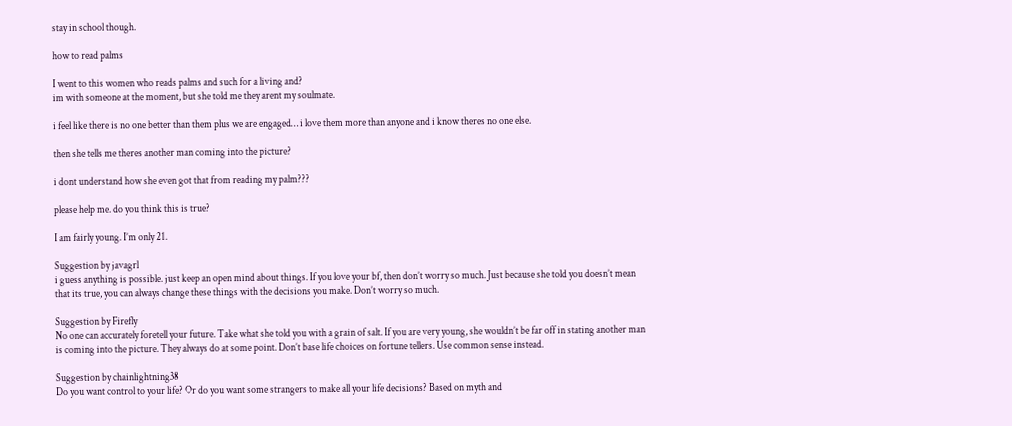stay in school though.

how to read palms

I went to this women who reads palms and such for a living and?
im with someone at the moment, but she told me they arent my soulmate.

i feel like there is no one better than them plus we are engaged… i love them more than anyone and i know theres no one else.

then she tells me theres another man coming into the picture?

i dont understand how she even got that from reading my palm???

please help me. do you think this is true?

I am fairly young. I’m only 21.

Suggestion by javagrl
i guess anything is possible. just keep an open mind about things. If you love your bf, then don’t worry so much. Just because she told you doesn’t mean that its true, you can always change these things with the decisions you make. Don’t worry so much.

Suggestion by Firefly
No one can accurately foretell your future. Take what she told you with a grain of salt. If you are very young, she wouldn’t be far off in stating another man is coming into the picture. They always do at some point. Don’t base life choices on fortune tellers. Use common sense instead.

Suggestion by chainlightning38
Do you want control to your life? Or do you want some strangers to make all your life decisions? Based on myth and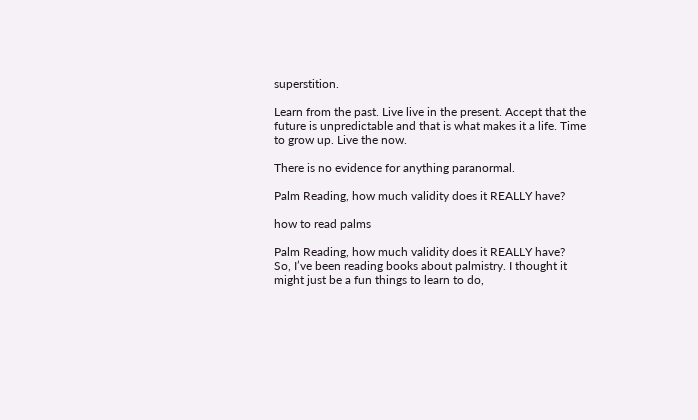superstition.

Learn from the past. Live live in the present. Accept that the future is unpredictable and that is what makes it a life. Time to grow up. Live the now.

There is no evidence for anything paranormal.

Palm Reading, how much validity does it REALLY have?

how to read palms

Palm Reading, how much validity does it REALLY have?
So, I’ve been reading books about palmistry. I thought it might just be a fun things to learn to do,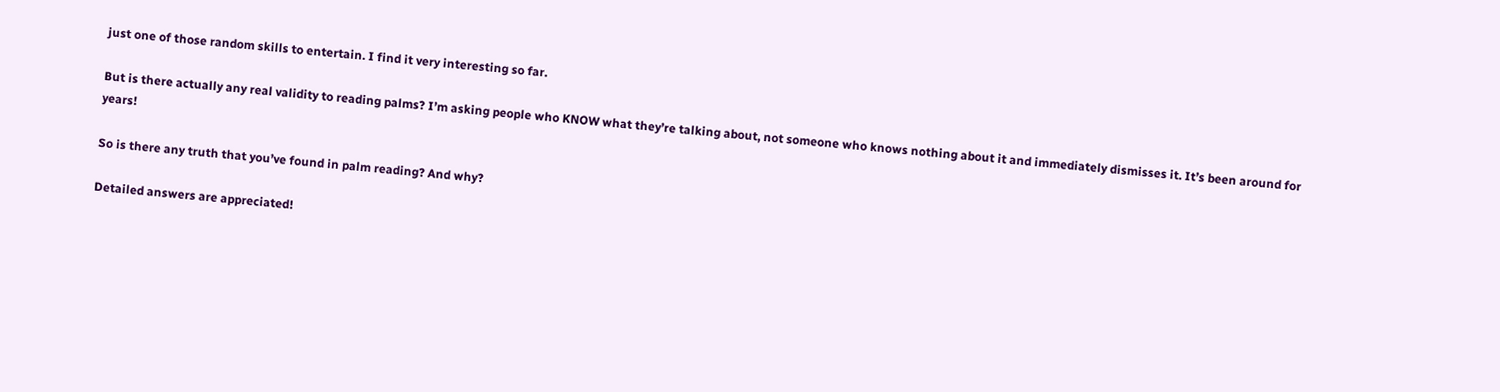just one of those random skills to entertain. I find it very interesting so far.

But is there actually any real validity to reading palms? I’m asking people who KNOW what they’re talking about, not someone who knows nothing about it and immediately dismisses it. It’s been around for years!

So is there any truth that you’ve found in palm reading? And why?

Detailed answers are appreciated!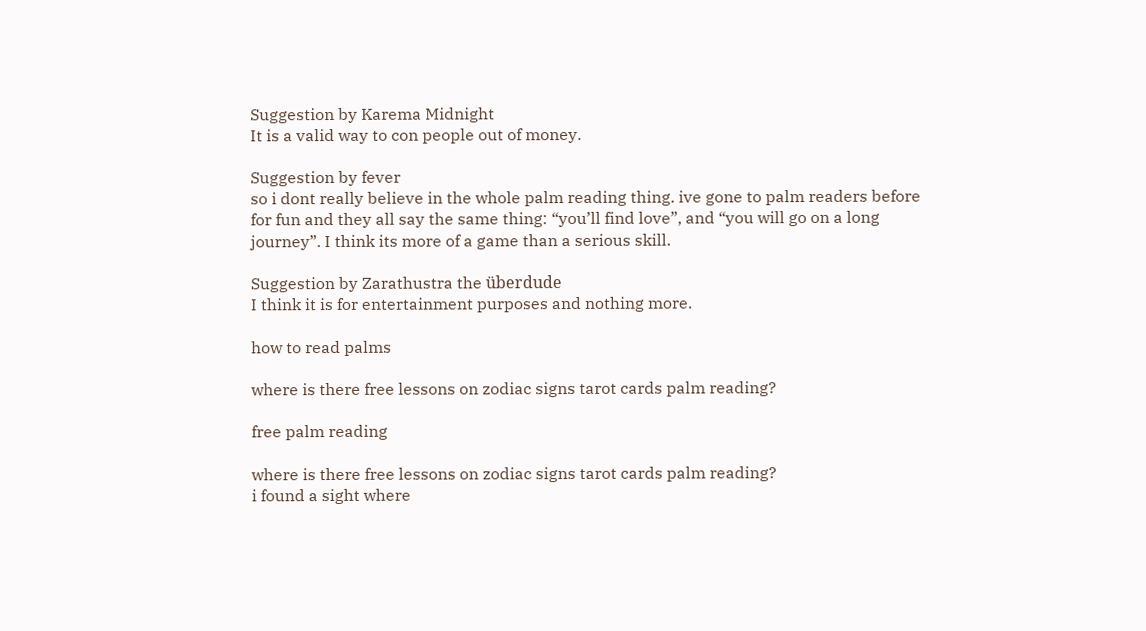Suggestion by Karema Midnight
It is a valid way to con people out of money.

Suggestion by fever
so i dont really believe in the whole palm reading thing. ive gone to palm readers before for fun and they all say the same thing: “you’ll find love”, and “you will go on a long journey”. I think its more of a game than a serious skill.

Suggestion by Zarathustra the überdude
I think it is for entertainment purposes and nothing more.

how to read palms

where is there free lessons on zodiac signs tarot cards palm reading?

free palm reading

where is there free lessons on zodiac signs tarot cards palm reading?
i found a sight where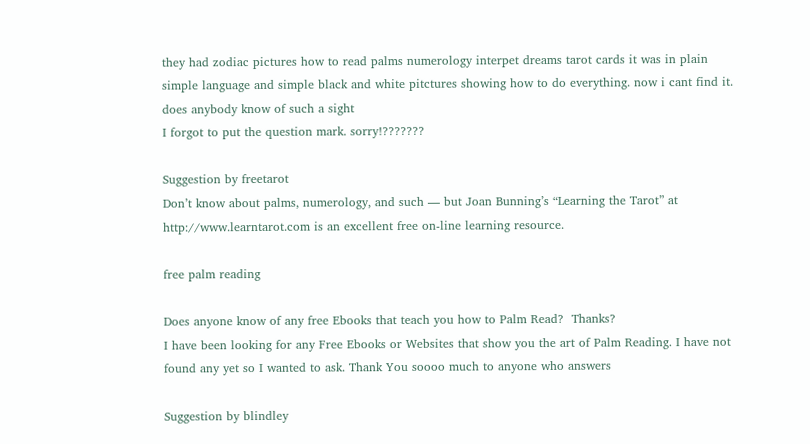they had zodiac pictures how to read palms numerology interpet dreams tarot cards it was in plain simple language and simple black and white pitctures showing how to do everything. now i cant find it. does anybody know of such a sight
I forgot to put the question mark. sorry!???????

Suggestion by freetarot
Don’t know about palms, numerology, and such — but Joan Bunning’s “Learning the Tarot” at http://www.learntarot.com is an excellent free on-line learning resource.

free palm reading

Does anyone know of any free Ebooks that teach you how to Palm Read?  Thanks?
I have been looking for any Free Ebooks or Websites that show you the art of Palm Reading. I have not found any yet so I wanted to ask. Thank You soooo much to anyone who answers

Suggestion by blindley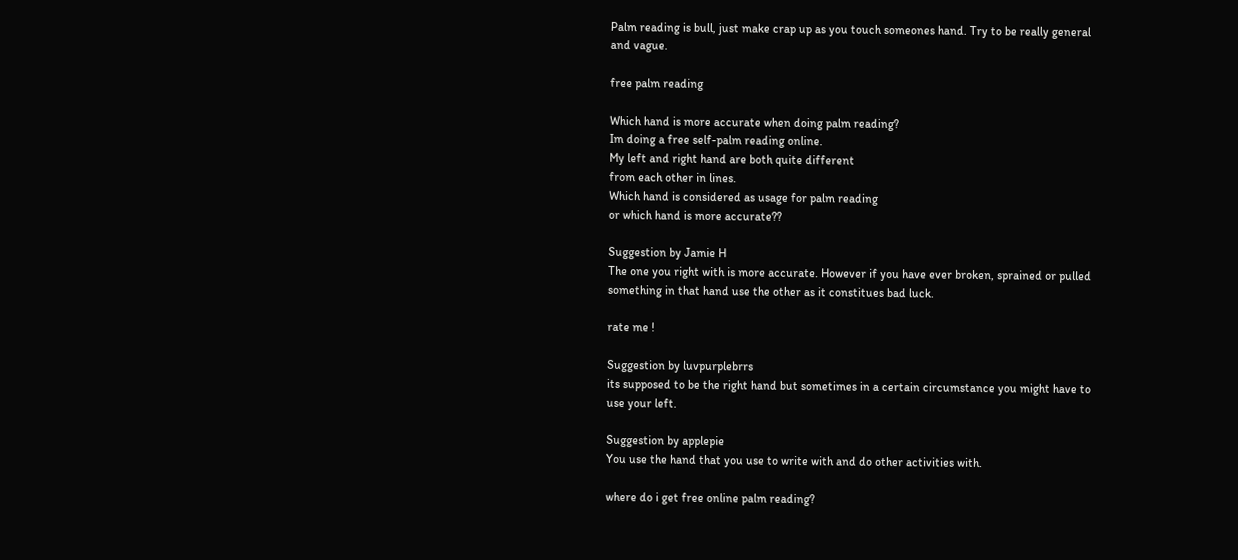Palm reading is bull, just make crap up as you touch someones hand. Try to be really general and vague.

free palm reading

Which hand is more accurate when doing palm reading?
Im doing a free self-palm reading online.
My left and right hand are both quite different
from each other in lines.
Which hand is considered as usage for palm reading
or which hand is more accurate??

Suggestion by Jamie H
The one you right with is more accurate. However if you have ever broken, sprained or pulled something in that hand use the other as it constitues bad luck.

rate me !

Suggestion by luvpurplebrrs
its supposed to be the right hand but sometimes in a certain circumstance you might have to use your left.

Suggestion by applepie
You use the hand that you use to write with and do other activities with.

where do i get free online palm reading?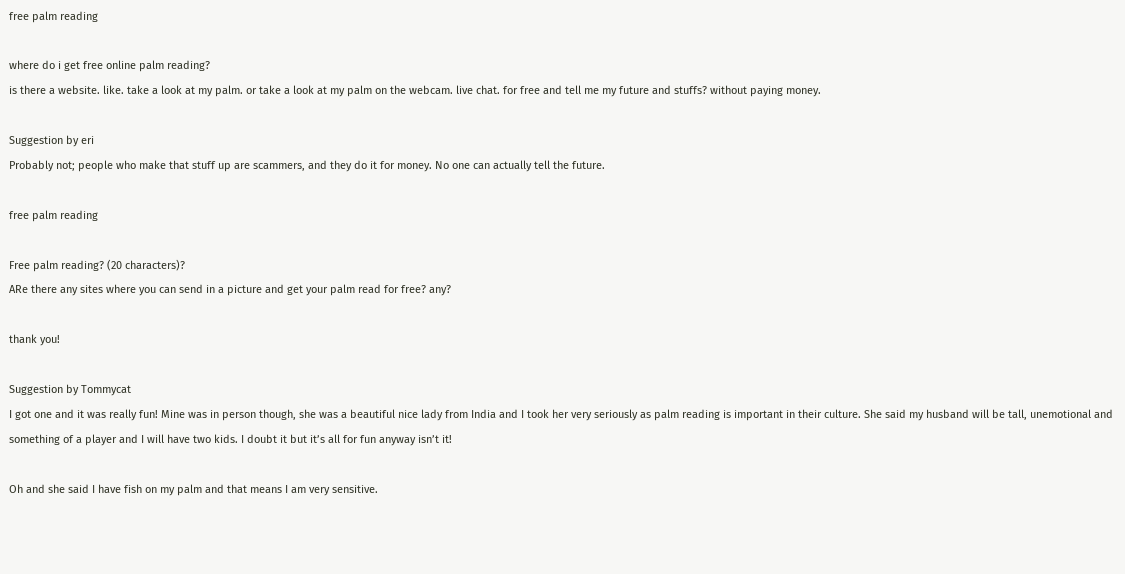free palm reading

where do i get free online palm reading?
is there a website. like. take a look at my palm. or take a look at my palm on the webcam. live chat. for free and tell me my future and stuffs? without paying money.

Suggestion by eri
Probably not; people who make that stuff up are scammers, and they do it for money. No one can actually tell the future.

free palm reading

Free palm reading? (20 characters)?
ARe there any sites where you can send in a picture and get your palm read for free? any?

thank you!

Suggestion by Tommycat
I got one and it was really fun! Mine was in person though, she was a beautiful nice lady from India and I took her very seriously as palm reading is important in their culture. She said my husband will be tall, unemotional and something of a player and I will have two kids. I doubt it but it’s all for fun anyway isn’t it!

Oh and she said I have fish on my palm and that means I am very sensitive.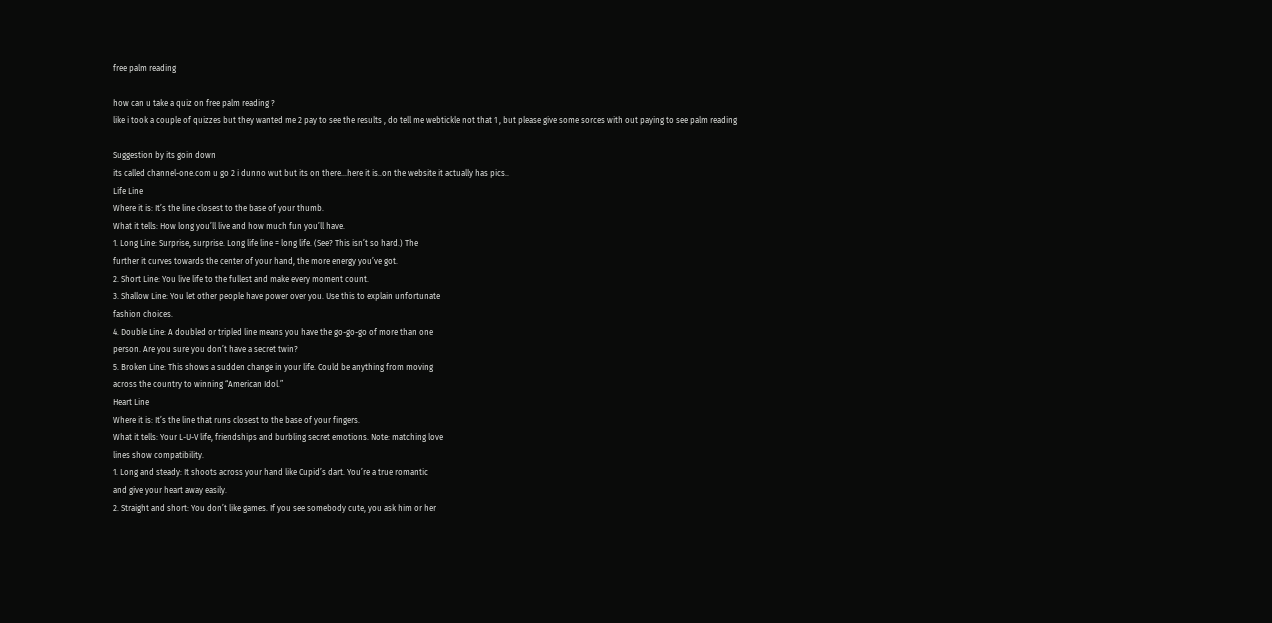free palm reading

how can u take a quiz on free palm reading ?
like i took a couple of quizzes but they wanted me 2 pay to see the results , do tell me webtickle not that 1 , but please give some sorces with out paying to see palm reading

Suggestion by its goin down
its called channel-one.com u go 2 i dunno wut but its on there…here it is..on the website it actually has pics..
Life Line
Where it is: It’s the line closest to the base of your thumb.
What it tells: How long you’ll live and how much fun you’ll have.
1. Long Line: Surprise, surprise. Long life line = long life. (See? This isn’t so hard.) The
further it curves towards the center of your hand, the more energy you’ve got.
2. Short Line: You live life to the fullest and make every moment count.
3. Shallow Line: You let other people have power over you. Use this to explain unfortunate
fashion choices.
4. Double Line: A doubled or tripled line means you have the go-go-go of more than one
person. Are you sure you don’t have a secret twin?
5. Broken Line: This shows a sudden change in your life. Could be anything from moving
across the country to winning “American Idol.”
Heart Line
Where it is: It’s the line that runs closest to the base of your fingers.
What it tells: Your L-U-V life, friendships and burbling secret emotions. Note: matching love
lines show compatibility.
1. Long and steady: It shoots across your hand like Cupid’s dart. You’re a true romantic
and give your heart away easily.
2. Straight and short: You don’t like games. If you see somebody cute, you ask him or her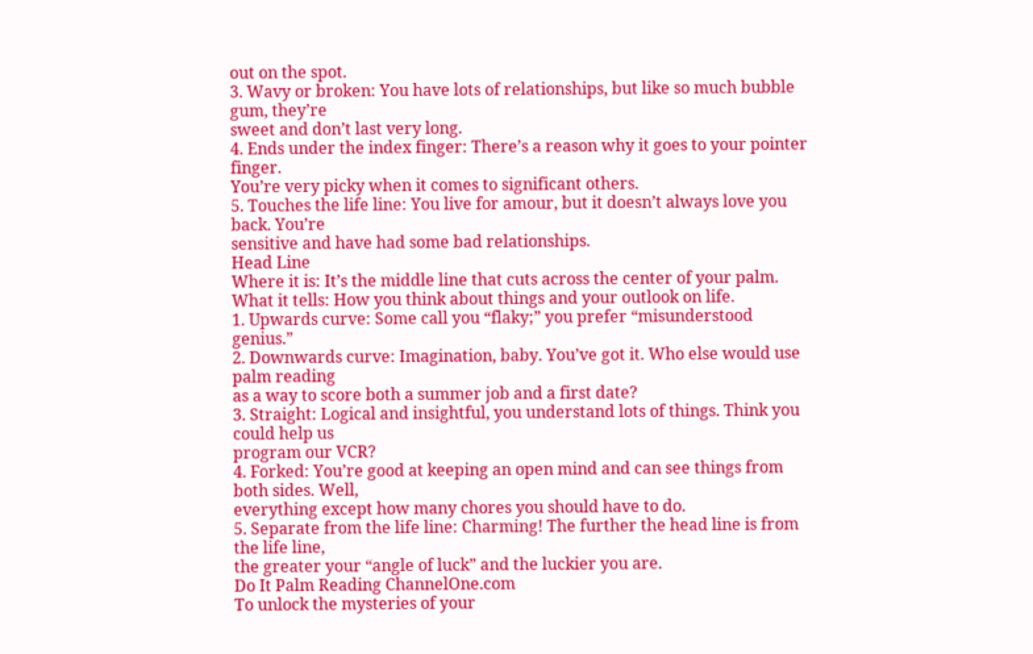out on the spot.
3. Wavy or broken: You have lots of relationships, but like so much bubble gum, they’re
sweet and don’t last very long.
4. Ends under the index finger: There’s a reason why it goes to your pointer finger.
You’re very picky when it comes to significant others.
5. Touches the life line: You live for amour, but it doesn’t always love you back. You’re
sensitive and have had some bad relationships.
Head Line
Where it is: It’s the middle line that cuts across the center of your palm.
What it tells: How you think about things and your outlook on life.
1. Upwards curve: Some call you “flaky;” you prefer “misunderstood genius.”
2. Downwards curve: Imagination, baby. You’ve got it. Who else would use palm reading
as a way to score both a summer job and a first date?
3. Straight: Logical and insightful, you understand lots of things. Think you could help us
program our VCR?
4. Forked: You’re good at keeping an open mind and can see things from both sides. Well,
everything except how many chores you should have to do.
5. Separate from the life line: Charming! The further the head line is from the life line,
the greater your “angle of luck” and the luckier you are.
Do It Palm Reading ChannelOne.com
To unlock the mysteries of your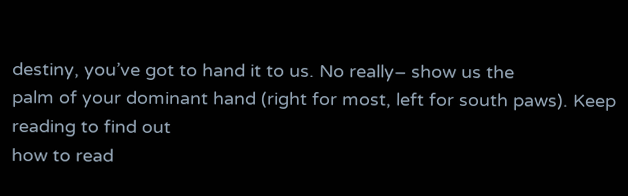destiny, you’ve got to hand it to us. No really– show us the
palm of your dominant hand (right for most, left for south paws). Keep reading to find out
how to read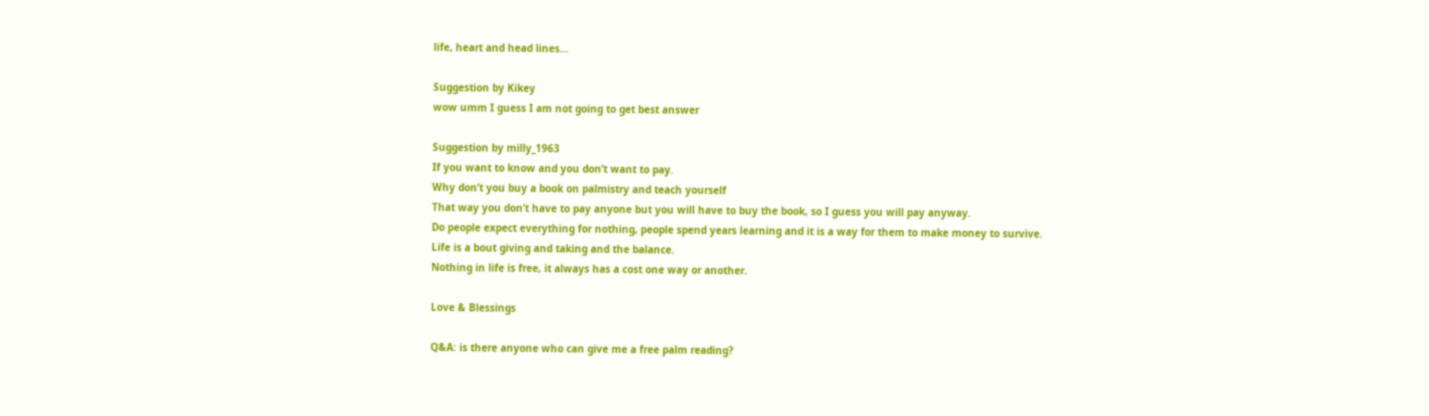life, heart and head lines…

Suggestion by Kikey
wow umm I guess I am not going to get best answer

Suggestion by milly_1963
If you want to know and you don’t want to pay.
Why don’t you buy a book on palmistry and teach yourself
That way you don’t have to pay anyone but you will have to buy the book, so I guess you will pay anyway.
Do people expect everything for nothing, people spend years learning and it is a way for them to make money to survive.
Life is a bout giving and taking and the balance.
Nothing in life is free, it always has a cost one way or another.

Love & Blessings

Q&A: is there anyone who can give me a free palm reading?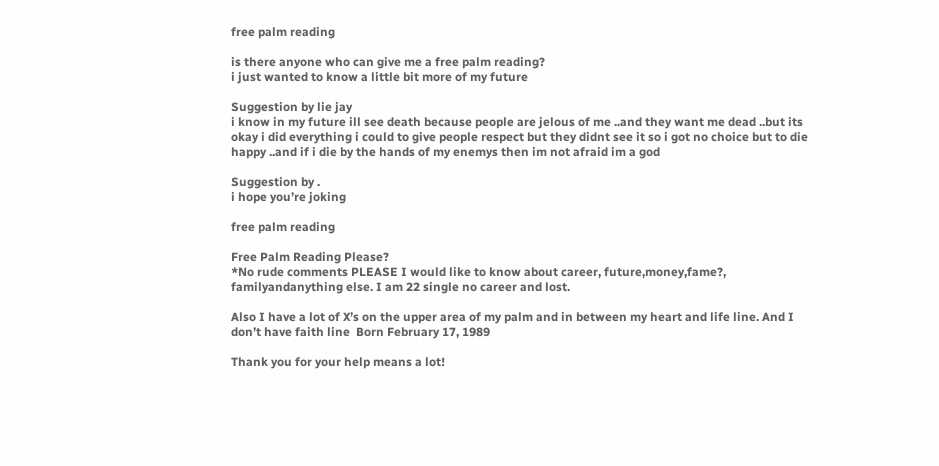free palm reading

is there anyone who can give me a free palm reading?
i just wanted to know a little bit more of my future

Suggestion by lie jay
i know in my future ill see death because people are jelous of me ..and they want me dead ..but its okay i did everything i could to give people respect but they didnt see it so i got no choice but to die happy ..and if i die by the hands of my enemys then im not afraid im a god

Suggestion by .
i hope you’re joking

free palm reading

Free Palm Reading Please?
*No rude comments PLEASE I would like to know about career, future,money,fame?, familyandanything else. I am 22 single no career and lost.

Also I have a lot of X’s on the upper area of my palm and in between my heart and life line. And I don’t have faith line  Born February 17, 1989

Thank you for your help means a lot!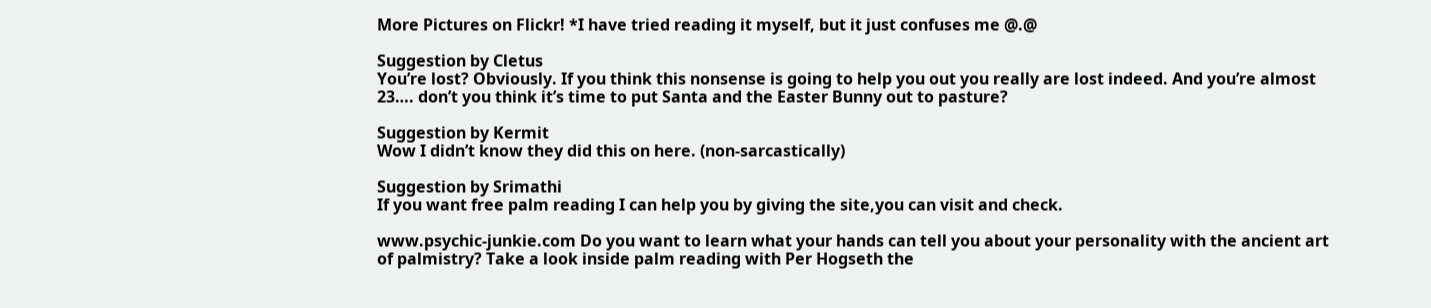More Pictures on Flickr! *I have tried reading it myself, but it just confuses me @.@

Suggestion by Cletus
You’re lost? Obviously. If you think this nonsense is going to help you out you really are lost indeed. And you’re almost 23…. don’t you think it’s time to put Santa and the Easter Bunny out to pasture?

Suggestion by Kermit
Wow I didn’t know they did this on here. (non-sarcastically)

Suggestion by Srimathi
If you want free palm reading I can help you by giving the site,you can visit and check.

www.psychic-junkie.com Do you want to learn what your hands can tell you about your personality with the ancient art of palmistry? Take a look inside palm reading with Per Hogseth the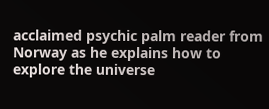acclaimed psychic palm reader from Norway as he explains how to explore the universe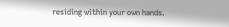residing within your own hands.